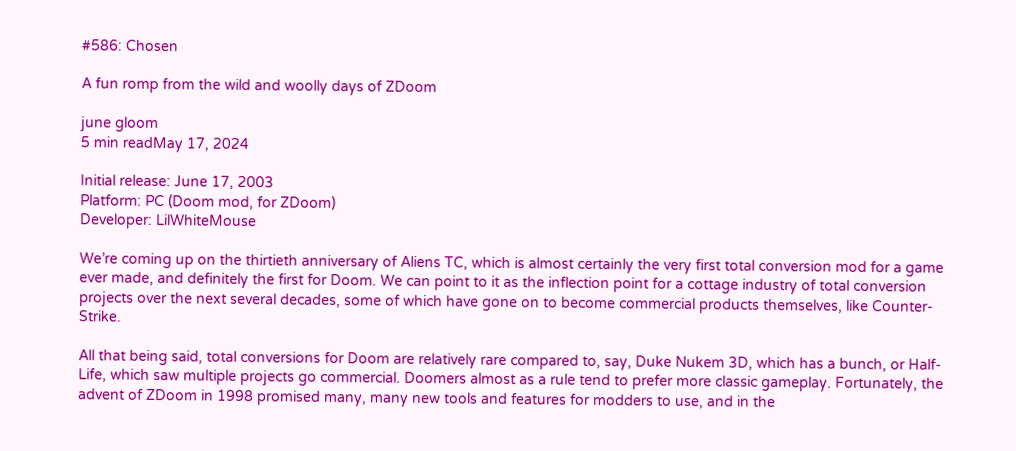#586: Chosen

A fun romp from the wild and woolly days of ZDoom

june gloom
5 min readMay 17, 2024

Initial release: June 17, 2003
Platform: PC (Doom mod, for ZDoom)
Developer: LilWhiteMouse

We’re coming up on the thirtieth anniversary of Aliens TC, which is almost certainly the very first total conversion mod for a game ever made, and definitely the first for Doom. We can point to it as the inflection point for a cottage industry of total conversion projects over the next several decades, some of which have gone on to become commercial products themselves, like Counter-Strike.

All that being said, total conversions for Doom are relatively rare compared to, say, Duke Nukem 3D, which has a bunch, or Half-Life, which saw multiple projects go commercial. Doomers almost as a rule tend to prefer more classic gameplay. Fortunately, the advent of ZDoom in 1998 promised many, many new tools and features for modders to use, and in the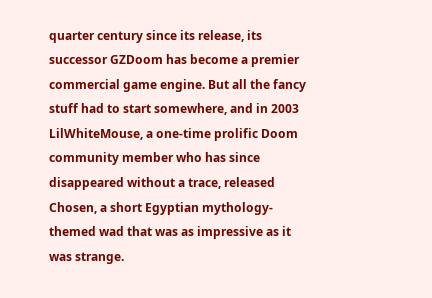quarter century since its release, its successor GZDoom has become a premier commercial game engine. But all the fancy stuff had to start somewhere, and in 2003 LilWhiteMouse, a one-time prolific Doom community member who has since disappeared without a trace, released Chosen, a short Egyptian mythology-themed wad that was as impressive as it was strange.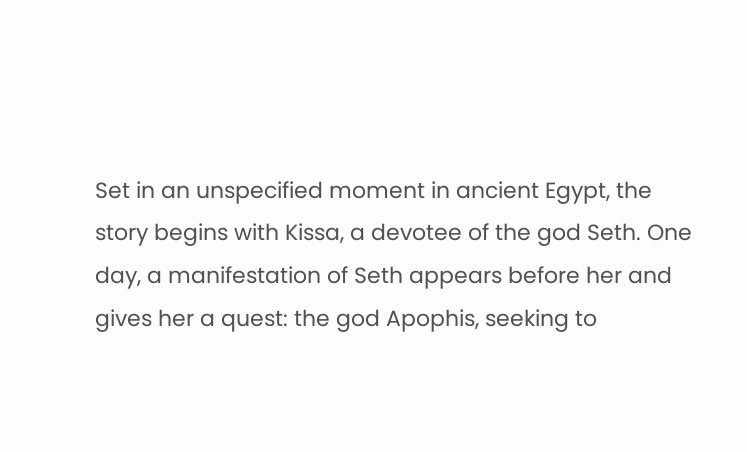Set in an unspecified moment in ancient Egypt, the story begins with Kissa, a devotee of the god Seth. One day, a manifestation of Seth appears before her and gives her a quest: the god Apophis, seeking to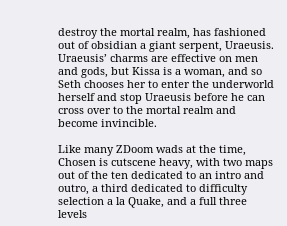destroy the mortal realm, has fashioned out of obsidian a giant serpent, Uraeusis. Uraeusis’ charms are effective on men and gods, but Kissa is a woman, and so Seth chooses her to enter the underworld herself and stop Uraeusis before he can cross over to the mortal realm and become invincible.

Like many ZDoom wads at the time, Chosen is cutscene heavy, with two maps out of the ten dedicated to an intro and outro, a third dedicated to difficulty selection a la Quake, and a full three levels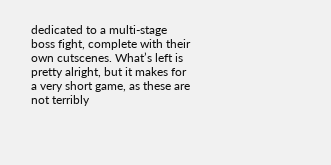dedicated to a multi-stage boss fight, complete with their own cutscenes. What’s left is pretty alright, but it makes for a very short game, as these are not terribly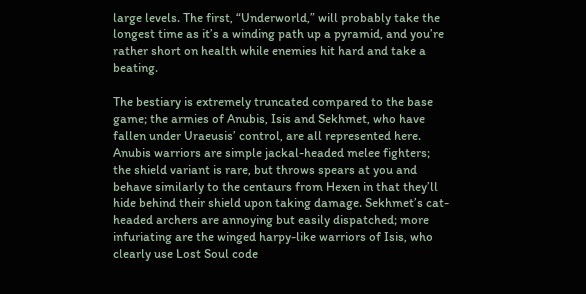large levels. The first, “Underworld,” will probably take the longest time as it’s a winding path up a pyramid, and you’re rather short on health while enemies hit hard and take a beating.

The bestiary is extremely truncated compared to the base game; the armies of Anubis, Isis and Sekhmet, who have fallen under Uraeusis’ control, are all represented here. Anubis warriors are simple jackal-headed melee fighters; the shield variant is rare, but throws spears at you and behave similarly to the centaurs from Hexen in that they’ll hide behind their shield upon taking damage. Sekhmet’s cat-headed archers are annoying but easily dispatched; more infuriating are the winged harpy-like warriors of Isis, who clearly use Lost Soul code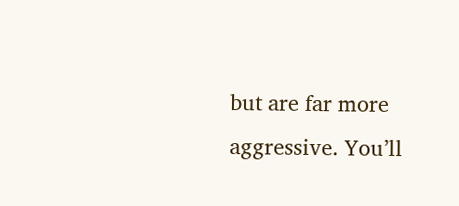but are far more aggressive. You’ll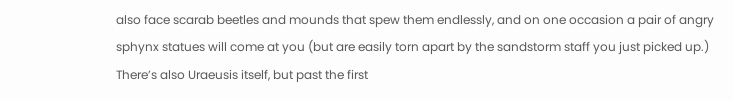also face scarab beetles and mounds that spew them endlessly, and on one occasion a pair of angry sphynx statues will come at you (but are easily torn apart by the sandstorm staff you just picked up.) There’s also Uraeusis itself, but past the first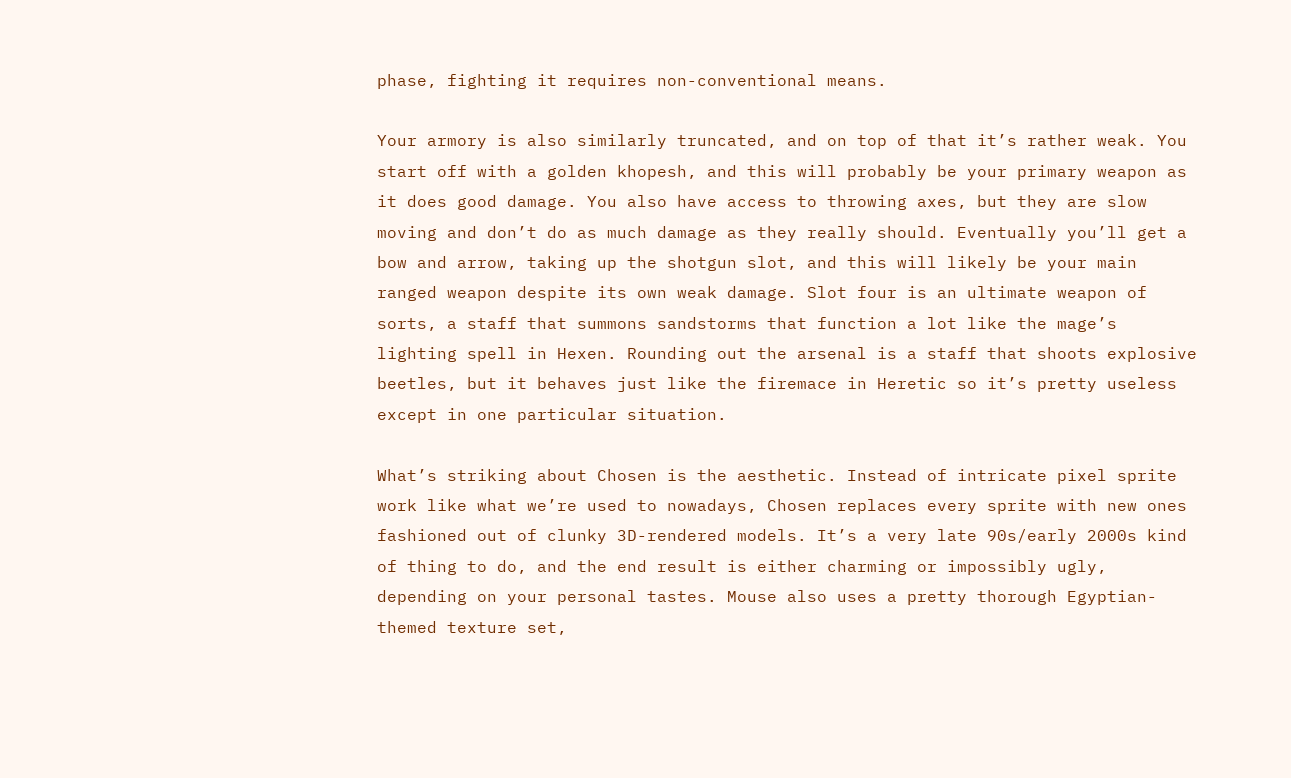phase, fighting it requires non-conventional means.

Your armory is also similarly truncated, and on top of that it’s rather weak. You start off with a golden khopesh, and this will probably be your primary weapon as it does good damage. You also have access to throwing axes, but they are slow moving and don’t do as much damage as they really should. Eventually you’ll get a bow and arrow, taking up the shotgun slot, and this will likely be your main ranged weapon despite its own weak damage. Slot four is an ultimate weapon of sorts, a staff that summons sandstorms that function a lot like the mage’s lighting spell in Hexen. Rounding out the arsenal is a staff that shoots explosive beetles, but it behaves just like the firemace in Heretic so it’s pretty useless except in one particular situation.

What’s striking about Chosen is the aesthetic. Instead of intricate pixel sprite work like what we’re used to nowadays, Chosen replaces every sprite with new ones fashioned out of clunky 3D-rendered models. It’s a very late 90s/early 2000s kind of thing to do, and the end result is either charming or impossibly ugly, depending on your personal tastes. Mouse also uses a pretty thorough Egyptian-themed texture set,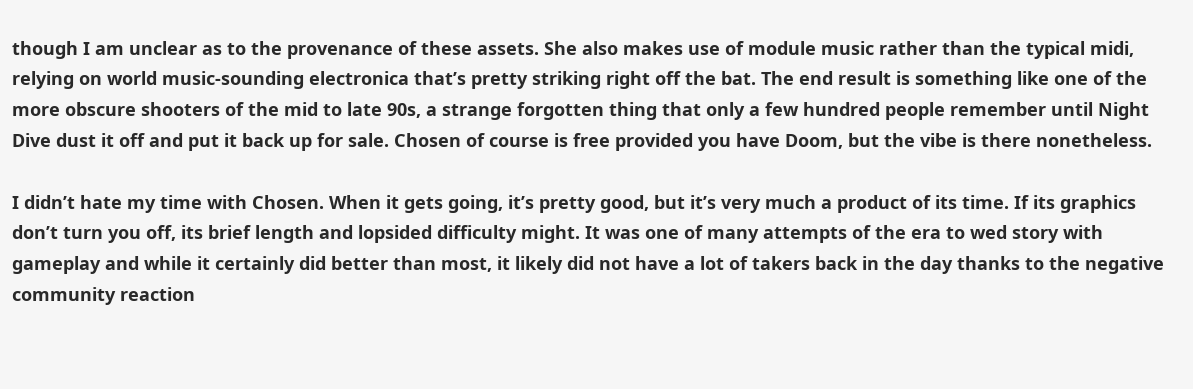though I am unclear as to the provenance of these assets. She also makes use of module music rather than the typical midi, relying on world music-sounding electronica that’s pretty striking right off the bat. The end result is something like one of the more obscure shooters of the mid to late 90s, a strange forgotten thing that only a few hundred people remember until Night Dive dust it off and put it back up for sale. Chosen of course is free provided you have Doom, but the vibe is there nonetheless.

I didn’t hate my time with Chosen. When it gets going, it’s pretty good, but it’s very much a product of its time. If its graphics don’t turn you off, its brief length and lopsided difficulty might. It was one of many attempts of the era to wed story with gameplay and while it certainly did better than most, it likely did not have a lot of takers back in the day thanks to the negative community reaction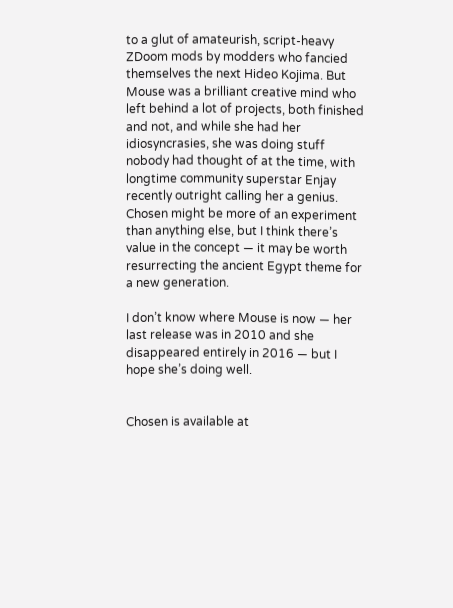to a glut of amateurish, script-heavy ZDoom mods by modders who fancied themselves the next Hideo Kojima. But Mouse was a brilliant creative mind who left behind a lot of projects, both finished and not, and while she had her idiosyncrasies, she was doing stuff nobody had thought of at the time, with longtime community superstar Enjay recently outright calling her a genius. Chosen might be more of an experiment than anything else, but I think there’s value in the concept — it may be worth resurrecting the ancient Egypt theme for a new generation.

I don’t know where Mouse is now — her last release was in 2010 and she disappeared entirely in 2016 — but I hope she’s doing well.


Chosen is available at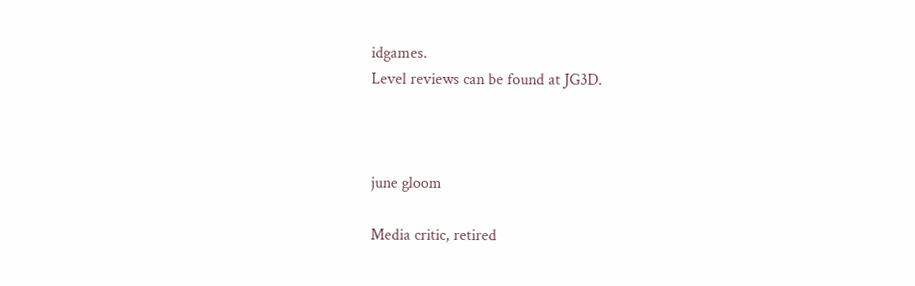idgames.
Level reviews can be found at JG3D.



june gloom

Media critic, retired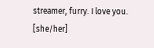streamer, furry. I love you. [she/her]